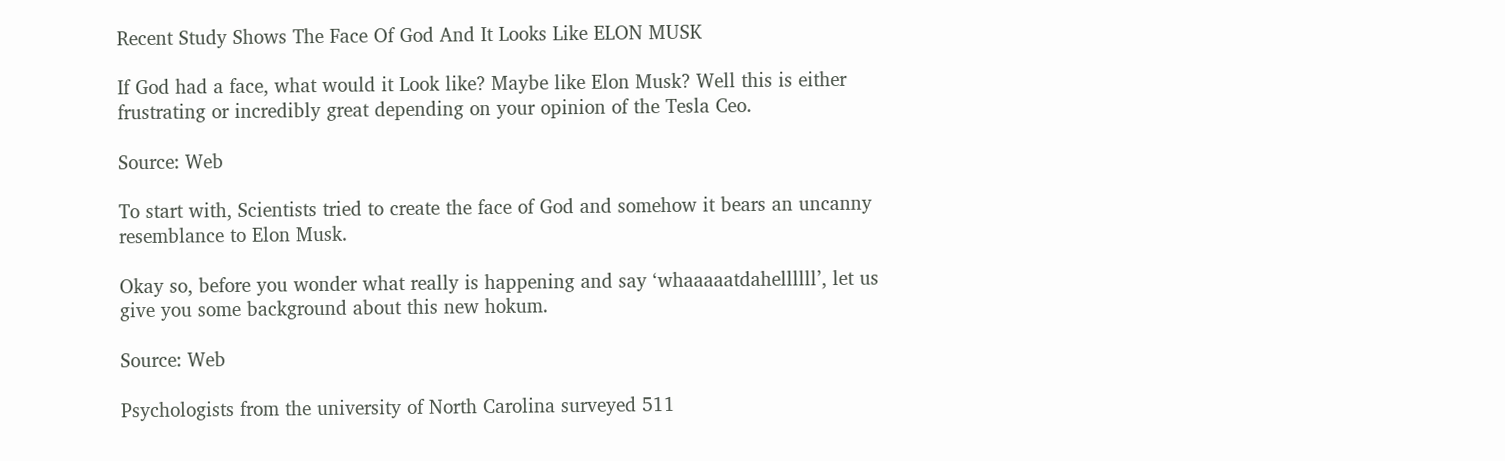Recent Study Shows The Face Of God And It Looks Like ELON MUSK

If God had a face, what would it Look like? Maybe like Elon Musk? Well this is either frustrating or incredibly great depending on your opinion of the Tesla Ceo.

Source: Web

To start with, Scientists tried to create the face of God and somehow it bears an uncanny resemblance to Elon Musk.

Okay so, before you wonder what really is happening and say ‘whaaaaatdahellllll’, let us give you some background about this new hokum.

Source: Web

Psychologists from the university of North Carolina surveyed 511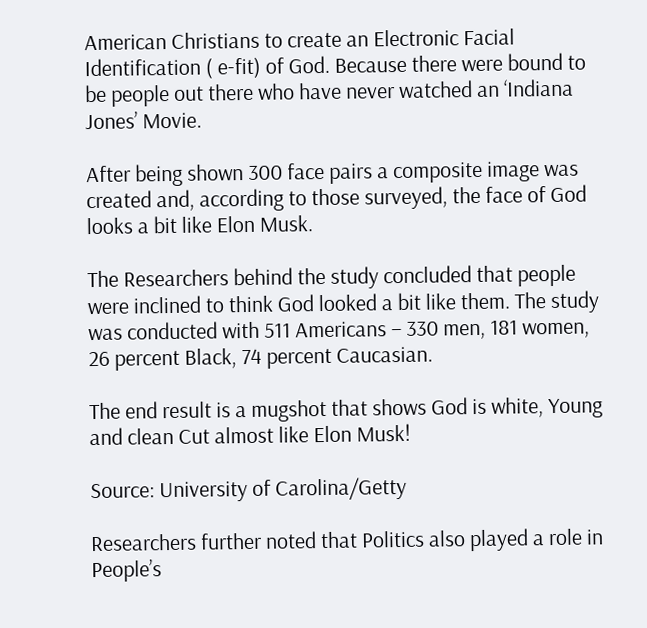American Christians to create an Electronic Facial Identification ( e-fit) of God. Because there were bound to be people out there who have never watched an ‘Indiana Jones’ Movie.

After being shown 300 face pairs a composite image was created and, according to those surveyed, the face of God looks a bit like Elon Musk.

The Researchers behind the study concluded that people were inclined to think God looked a bit like them. The study was conducted with 511 Americans – 330 men, 181 women, 26 percent Black, 74 percent Caucasian.

The end result is a mugshot that shows God is white, Young and clean Cut almost like Elon Musk!

Source: University of Carolina/Getty

Researchers further noted that Politics also played a role in People’s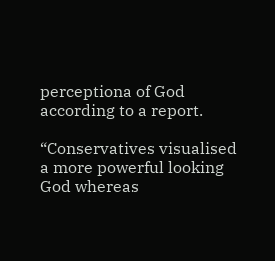perceptiona of God according to a report.

“Conservatives visualised a more powerful looking God whereas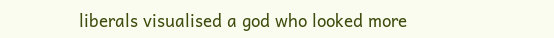liberals visualised a god who looked more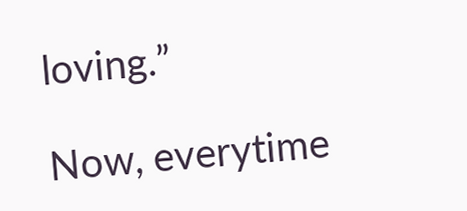loving.”

Now, everytime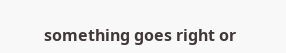something goes right or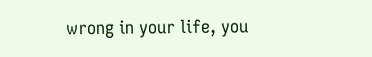wrong in your life, you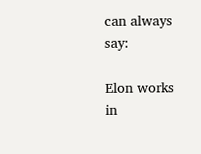can always say:

Elon works in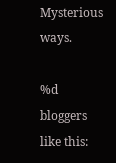Mysterious ways.

%d bloggers like this: